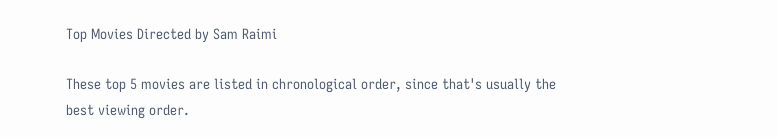Top Movies Directed by Sam Raimi

These top 5 movies are listed in chronological order, since that's usually the best viewing order.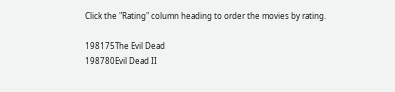Click the "Rating" column heading to order the movies by rating.

198175The Evil Dead
198780Evil Dead II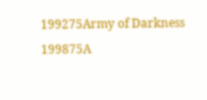199275Army of Darkness
199875A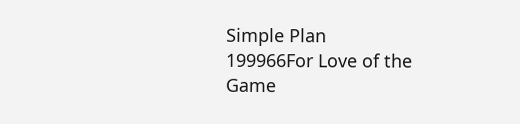Simple Plan
199966For Love of the Game